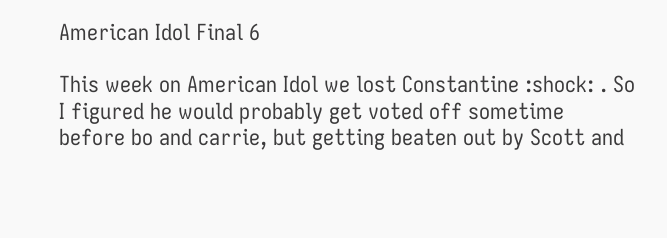American Idol Final 6

This week on American Idol we lost Constantine :shock: . So I figured he would probably get voted off sometime before bo and carrie, but getting beaten out by Scott and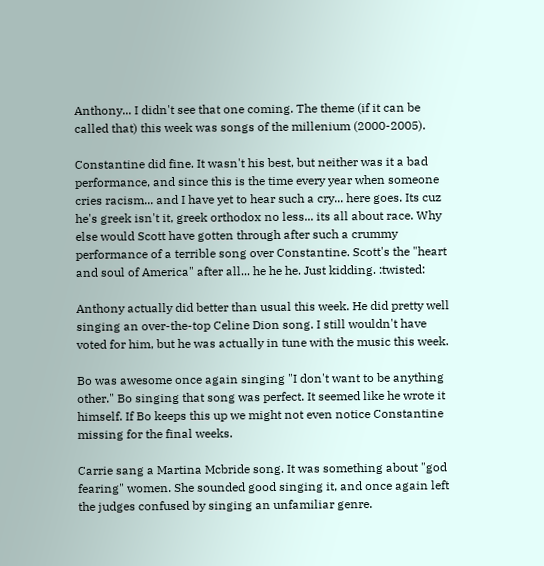Anthony... I didn't see that one coming. The theme (if it can be called that) this week was songs of the millenium (2000-2005).

Constantine did fine. It wasn't his best, but neither was it a bad performance, and since this is the time every year when someone cries racism... and I have yet to hear such a cry... here goes. Its cuz he's greek isn't it, greek orthodox no less... its all about race. Why else would Scott have gotten through after such a crummy performance of a terrible song over Constantine. Scott's the "heart and soul of America" after all... he he he. Just kidding. :twisted:

Anthony actually did better than usual this week. He did pretty well singing an over-the-top Celine Dion song. I still wouldn't have voted for him, but he was actually in tune with the music this week.

Bo was awesome once again singing "I don't want to be anything other." Bo singing that song was perfect. It seemed like he wrote it himself. If Bo keeps this up we might not even notice Constantine missing for the final weeks.

Carrie sang a Martina Mcbride song. It was something about "god fearing" women. She sounded good singing it, and once again left the judges confused by singing an unfamiliar genre.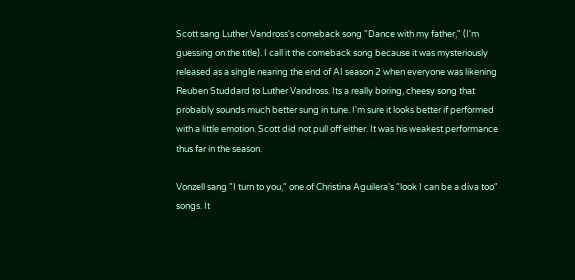Scott sang Luther Vandross's comeback song "Dance with my father," (I'm guessing on the title). I call it the comeback song because it was mysteriously released as a single nearing the end of AI season 2 when everyone was likening Reuben Studdard to Luther Vandross. Its a really boring, cheesy song that probably sounds much better sung in tune. I'm sure it looks better if performed with a little emotion. Scott did not pull off either. It was his weakest performance thus far in the season.

Vonzell sang "I turn to you," one of Christina Aguilera's "look I can be a diva too" songs. It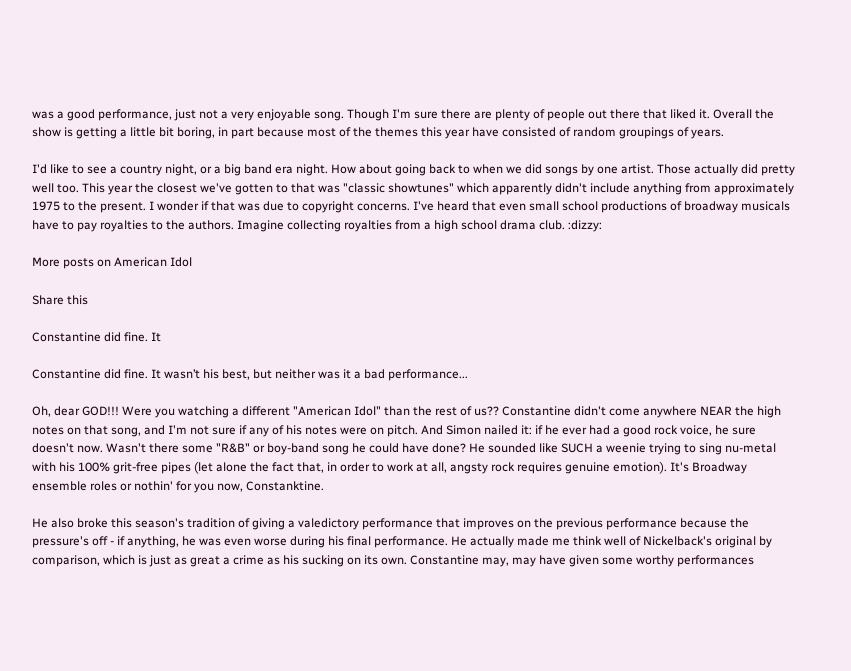was a good performance, just not a very enjoyable song. Though I'm sure there are plenty of people out there that liked it. Overall the show is getting a little bit boring, in part because most of the themes this year have consisted of random groupings of years.

I'd like to see a country night, or a big band era night. How about going back to when we did songs by one artist. Those actually did pretty well too. This year the closest we've gotten to that was "classic showtunes" which apparently didn't include anything from approximately 1975 to the present. I wonder if that was due to copyright concerns. I've heard that even small school productions of broadway musicals have to pay royalties to the authors. Imagine collecting royalties from a high school drama club. :dizzy:

More posts on American Idol

Share this

Constantine did fine. It

Constantine did fine. It wasn’t his best, but neither was it a bad performance...

Oh, dear GOD!!! Were you watching a different "American Idol" than the rest of us?? Constantine didn't come anywhere NEAR the high notes on that song, and I'm not sure if any of his notes were on pitch. And Simon nailed it: if he ever had a good rock voice, he sure doesn't now. Wasn't there some "R&B" or boy-band song he could have done? He sounded like SUCH a weenie trying to sing nu-metal with his 100% grit-free pipes (let alone the fact that, in order to work at all, angsty rock requires genuine emotion). It's Broadway ensemble roles or nothin' for you now, Constanktine.

He also broke this season's tradition of giving a valedictory performance that improves on the previous performance because the pressure's off - if anything, he was even worse during his final performance. He actually made me think well of Nickelback's original by comparison, which is just as great a crime as his sucking on its own. Constantine may, may have given some worthy performances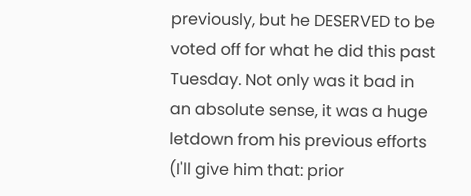previously, but he DESERVED to be voted off for what he did this past Tuesday. Not only was it bad in an absolute sense, it was a huge letdown from his previous efforts (I'll give him that: prior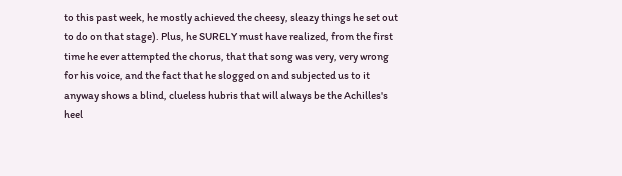to this past week, he mostly achieved the cheesy, sleazy things he set out to do on that stage). Plus, he SURELY must have realized, from the first time he ever attempted the chorus, that that song was very, very wrong for his voice, and the fact that he slogged on and subjected us to it anyway shows a blind, clueless hubris that will always be the Achilles's heel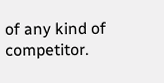of any kind of competitor.